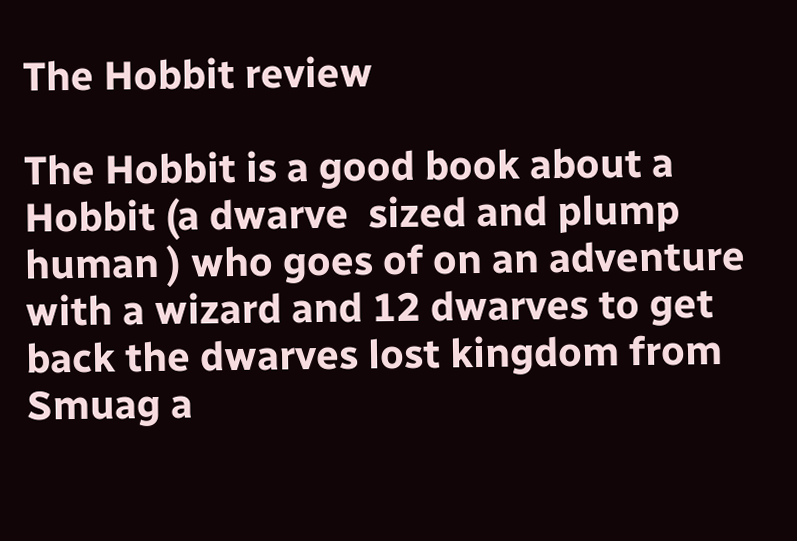The Hobbit review

The Hobbit is a good book about a Hobbit (a dwarve  sized and plump human ) who goes of on an adventure with a wizard and 12 dwarves to get back the dwarves lost kingdom from Smuag a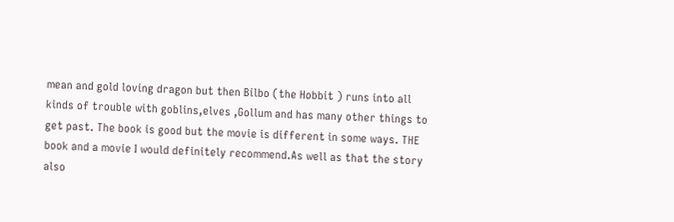mean and gold loving dragon but then Bilbo (the Hobbit ) runs into all kinds of trouble with goblins,elves ,Gollum and has many other things to get past. The book is good but the movie is different in some ways. THE book and a movie I would definitely recommend.As well as that the story also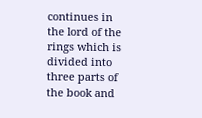continues in the lord of the rings which is divided into three parts of the book and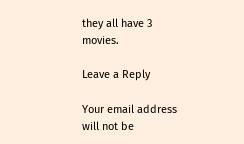they all have 3 movies.

Leave a Reply

Your email address will not be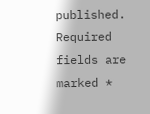published. Required fields are marked *